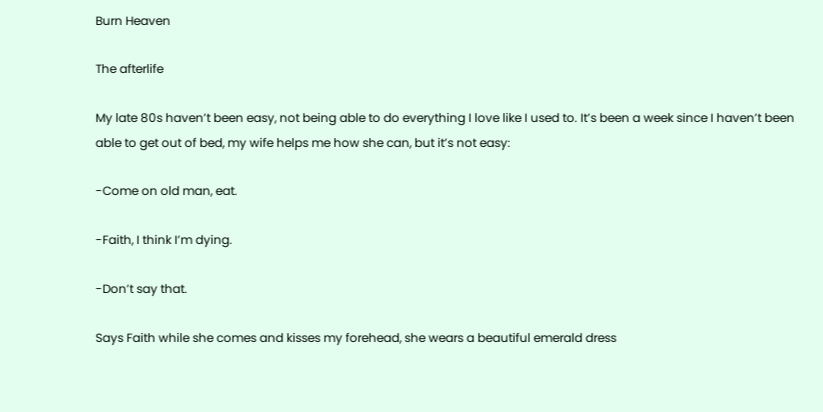Burn Heaven

The afterlife

My late 80s haven’t been easy, not being able to do everything I love like I used to. It’s been a week since I haven’t been able to get out of bed, my wife helps me how she can, but it’s not easy:

-Come on old man, eat.

-Faith, I think I’m dying.

-Don’t say that.

Says Faith while she comes and kisses my forehead, she wears a beautiful emerald dress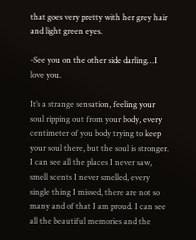that goes very pretty with her grey hair and light green eyes.

-See you on the other side darling…I love you.

It’s a strange sensation, feeling your soul ripping out from your body, every centimeter of you body trying to keep your soul there, but the soul is stronger. I can see all the places I never saw, smell scents I never smelled, every single thing I missed, there are not so many and of that I am proud. I can see all the beautiful memories and the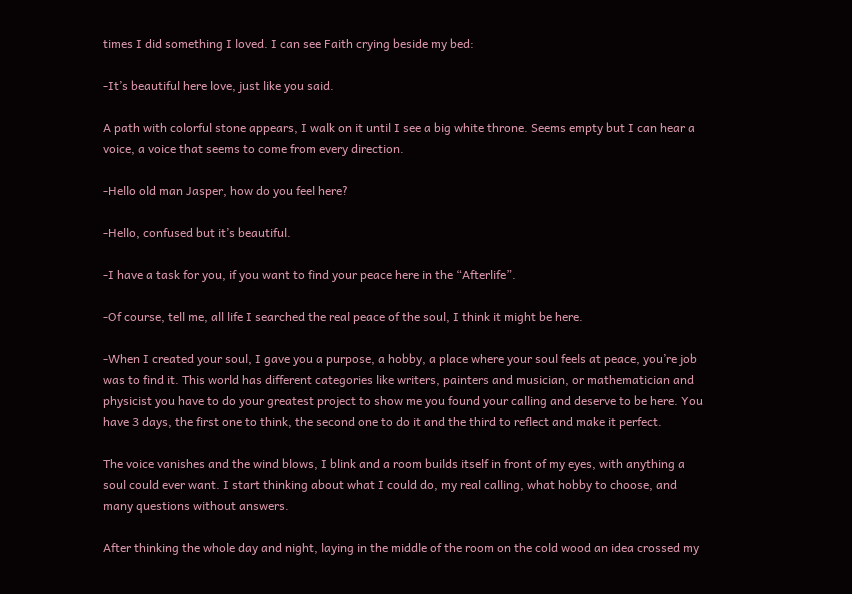times I did something I loved. I can see Faith crying beside my bed:

-It’s beautiful here love, just like you said.

A path with colorful stone appears, I walk on it until I see a big white throne. Seems empty but I can hear a voice, a voice that seems to come from every direction.

-Hello old man Jasper, how do you feel here?

-Hello, confused but it’s beautiful.

-I have a task for you, if you want to find your peace here in the “Afterlife”.

-Of course, tell me, all life I searched the real peace of the soul, I think it might be here.

-When I created your soul, I gave you a purpose, a hobby, a place where your soul feels at peace, you’re job was to find it. This world has different categories like writers, painters and musician, or mathematician and physicist you have to do your greatest project to show me you found your calling and deserve to be here. You have 3 days, the first one to think, the second one to do it and the third to reflect and make it perfect.

The voice vanishes and the wind blows, I blink and a room builds itself in front of my eyes, with anything a soul could ever want. I start thinking about what I could do, my real calling, what hobby to choose, and many questions without answers.

After thinking the whole day and night, laying in the middle of the room on the cold wood an idea crossed my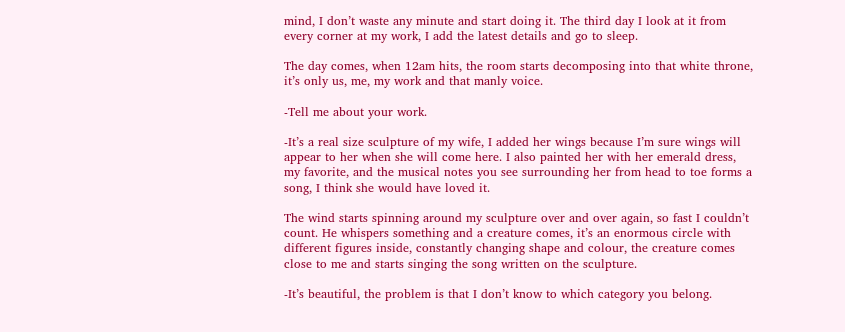mind, I don’t waste any minute and start doing it. The third day I look at it from every corner at my work, I add the latest details and go to sleep.

The day comes, when 12am hits, the room starts decomposing into that white throne, it’s only us, me, my work and that manly voice.

-Tell me about your work.

-It’s a real size sculpture of my wife, I added her wings because I’m sure wings will appear to her when she will come here. I also painted her with her emerald dress, my favorite, and the musical notes you see surrounding her from head to toe forms a song, I think she would have loved it.

The wind starts spinning around my sculpture over and over again, so fast I couldn’t count. He whispers something and a creature comes, it’s an enormous circle with different figures inside, constantly changing shape and colour, the creature comes close to me and starts singing the song written on the sculpture.

-It’s beautiful, the problem is that I don’t know to which category you belong.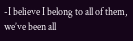-I believe I belong to all of them, we’ve been all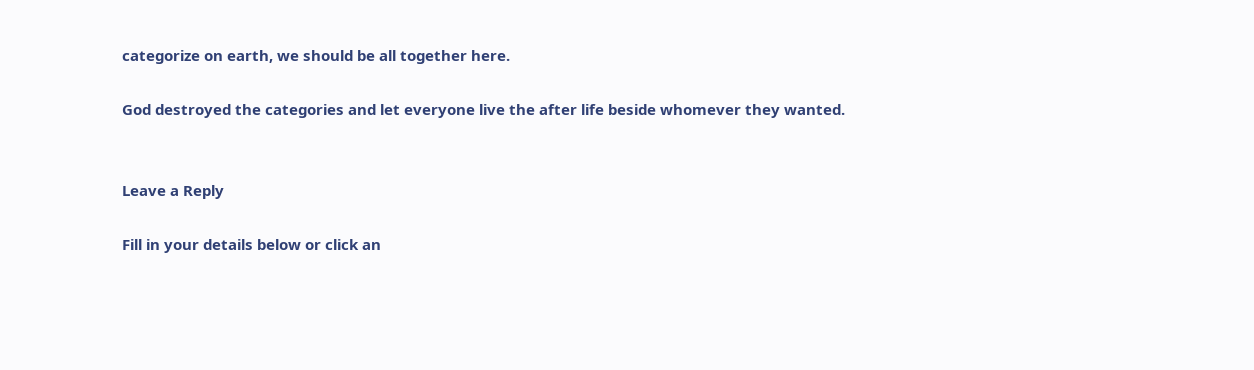categorize on earth, we should be all together here.

God destroyed the categories and let everyone live the after life beside whomever they wanted.


Leave a Reply

Fill in your details below or click an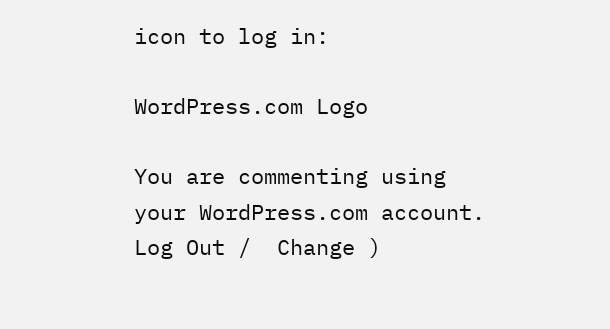icon to log in:

WordPress.com Logo

You are commenting using your WordPress.com account. Log Out /  Change )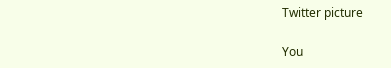Twitter picture

You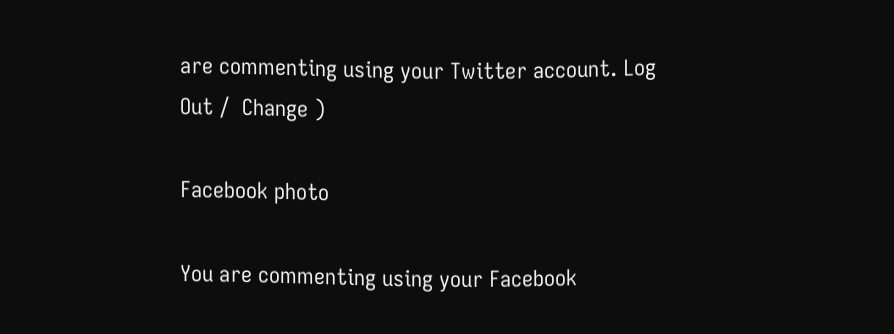are commenting using your Twitter account. Log Out /  Change )

Facebook photo

You are commenting using your Facebook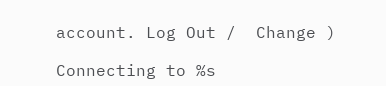account. Log Out /  Change )

Connecting to %s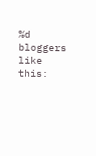%d bloggers like this: